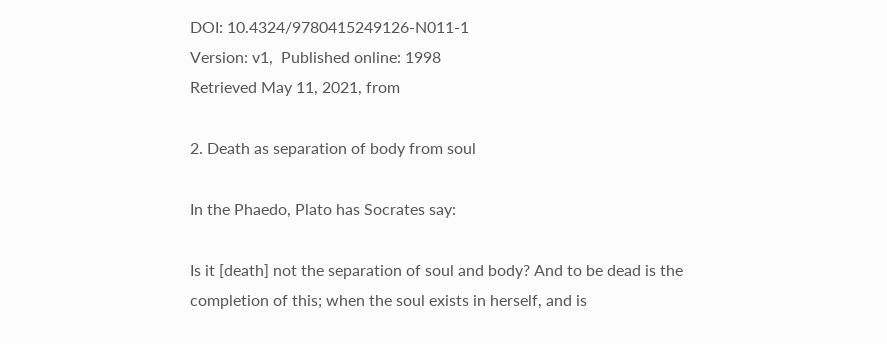DOI: 10.4324/9780415249126-N011-1
Version: v1,  Published online: 1998
Retrieved May 11, 2021, from

2. Death as separation of body from soul

In the Phaedo, Plato has Socrates say:

Is it [death] not the separation of soul and body? And to be dead is the completion of this; when the soul exists in herself, and is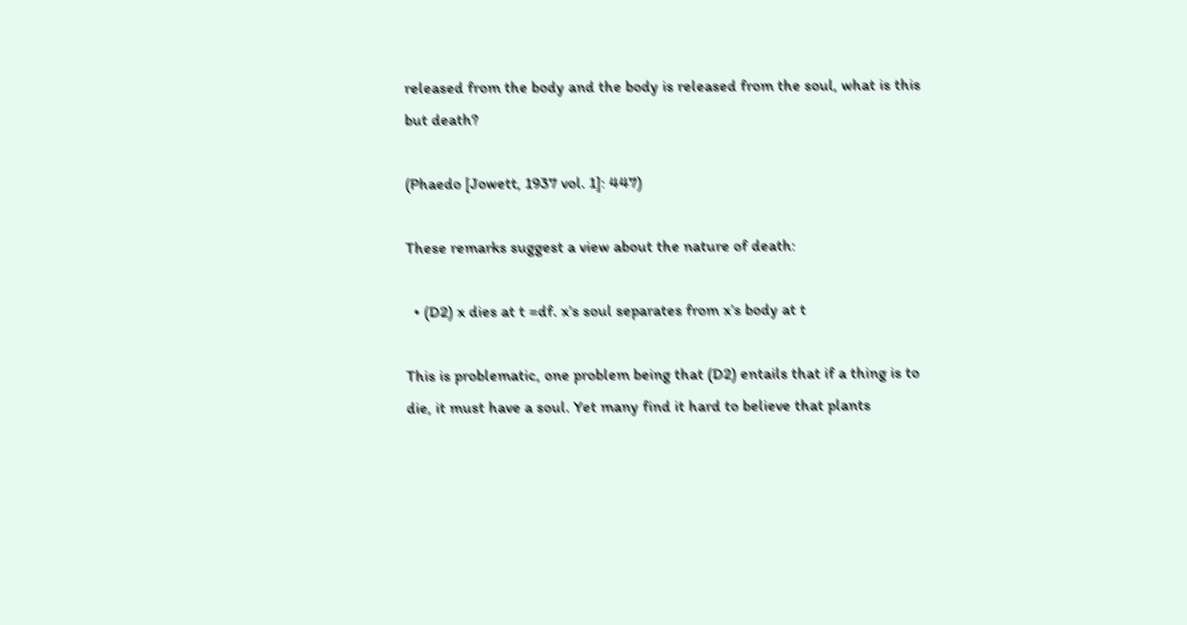released from the body and the body is released from the soul, what is this but death?

(Phaedo [Jowett, 1937 vol. 1]: 447)

These remarks suggest a view about the nature of death:

  • (D2) x dies at t =df. x’s soul separates from x’s body at t

This is problematic, one problem being that (D2) entails that if a thing is to die, it must have a soul. Yet many find it hard to believe that plants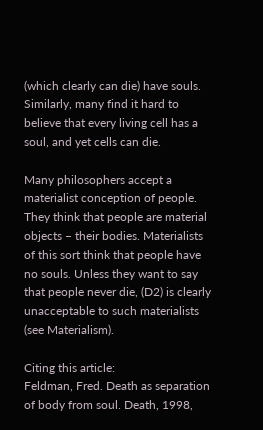(which clearly can die) have souls. Similarly, many find it hard to believe that every living cell has a soul, and yet cells can die.

Many philosophers accept a materialist conception of people. They think that people are material objects – their bodies. Materialists of this sort think that people have no souls. Unless they want to say that people never die, (D2) is clearly unacceptable to such materialists (see Materialism).

Citing this article:
Feldman, Fred. Death as separation of body from soul. Death, 1998,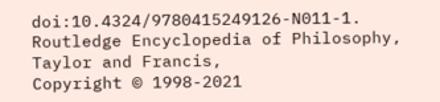doi:10.4324/9780415249126-N011-1. Routledge Encyclopedia of Philosophy, Taylor and Francis,
Copyright © 1998-2021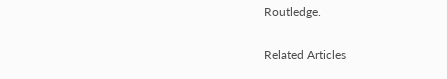Routledge.

Related Articles